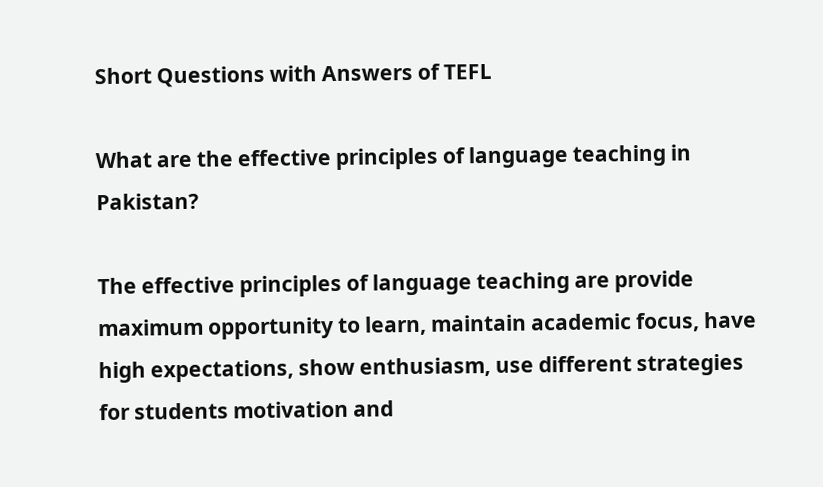Short Questions with Answers of TEFL

What are the effective principles of language teaching in Pakistan?

The effective principles of language teaching are provide maximum opportunity to learn, maintain academic focus, have high expectations, show enthusiasm, use different strategies for students motivation and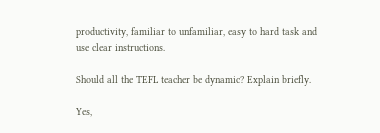productivity, familiar to unfamiliar, easy to hard task and use clear instructions.

Should all the TEFL teacher be dynamic? Explain briefly.

Yes,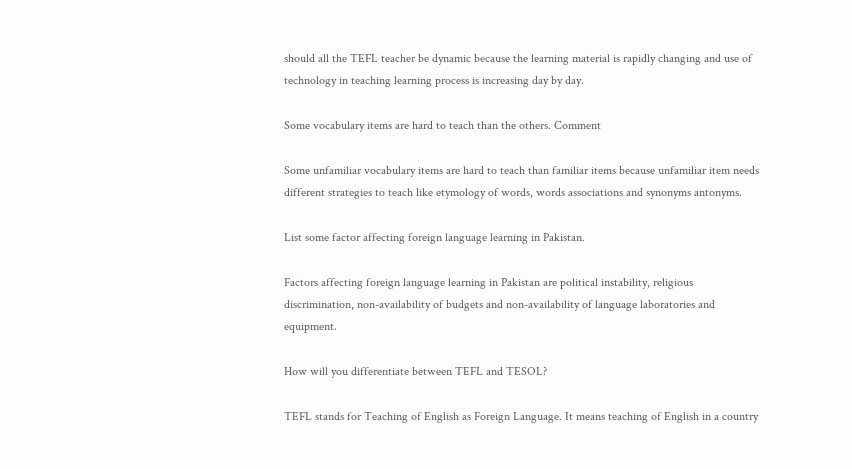should all the TEFL teacher be dynamic because the learning material is rapidly changing and use of technology in teaching learning process is increasing day by day.

Some vocabulary items are hard to teach than the others. Comment

Some unfamiliar vocabulary items are hard to teach than familiar items because unfamiliar item needs different strategies to teach like etymology of words, words associations and synonyms antonyms.

List some factor affecting foreign language learning in Pakistan.

Factors affecting foreign language learning in Pakistan are political instability, religious discrimination, non-availability of budgets and non-availability of language laboratories and equipment.

How will you differentiate between TEFL and TESOL?

TEFL stands for Teaching of English as Foreign Language. It means teaching of English in a country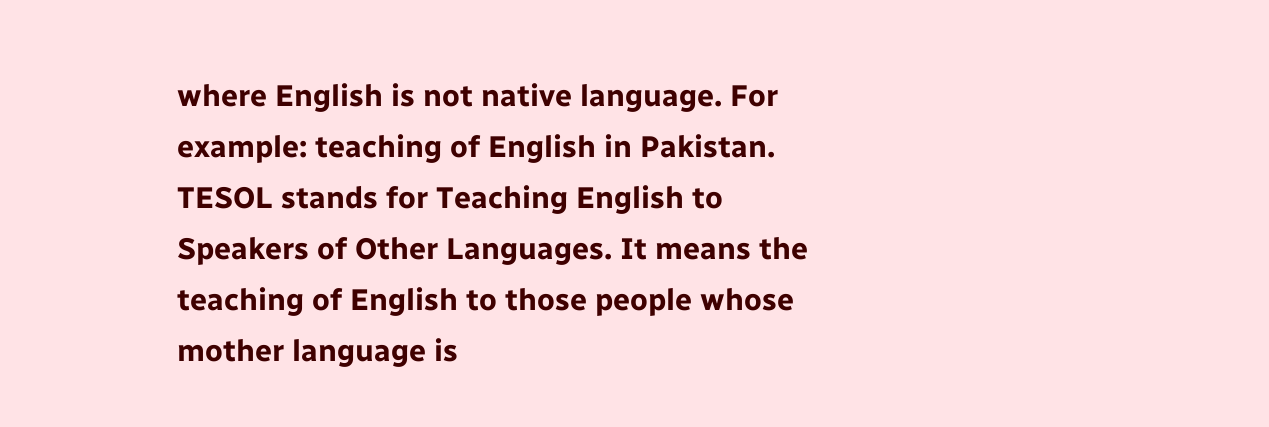where English is not native language. For example: teaching of English in Pakistan.
TESOL stands for Teaching English to Speakers of Other Languages. It means the teaching of English to those people whose mother language is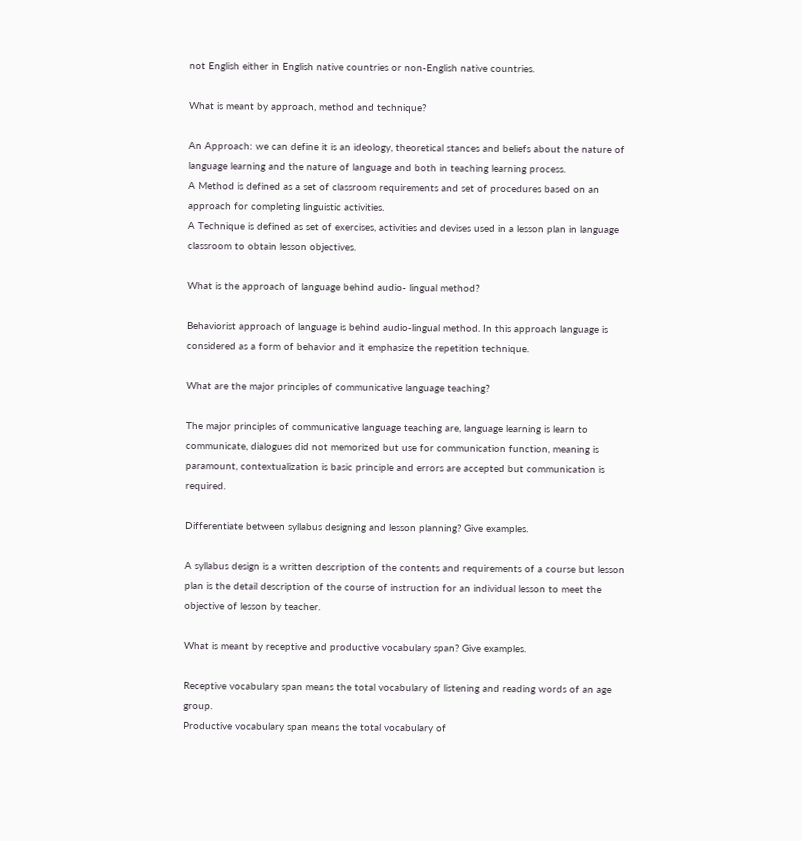not English either in English native countries or non-English native countries.

What is meant by approach, method and technique?

An Approach: we can define it is an ideology, theoretical stances and beliefs about the nature of language learning and the nature of language and both in teaching learning process.
A Method is defined as a set of classroom requirements and set of procedures based on an approach for completing linguistic activities.
A Technique is defined as set of exercises, activities and devises used in a lesson plan in language classroom to obtain lesson objectives.

What is the approach of language behind audio- lingual method?

Behaviorist approach of language is behind audio-lingual method. In this approach language is considered as a form of behavior and it emphasize the repetition technique.

What are the major principles of communicative language teaching?

The major principles of communicative language teaching are, language learning is learn to communicate, dialogues did not memorized but use for communication function, meaning is paramount, contextualization is basic principle and errors are accepted but communication is required.

Differentiate between syllabus designing and lesson planning? Give examples.

A syllabus design is a written description of the contents and requirements of a course but lesson plan is the detail description of the course of instruction for an individual lesson to meet the objective of lesson by teacher.

What is meant by receptive and productive vocabulary span? Give examples.

Receptive vocabulary span means the total vocabulary of listening and reading words of an age group.
Productive vocabulary span means the total vocabulary of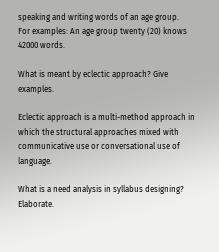speaking and writing words of an age group.
For examples: An age group twenty (20) knows 42000 words.

What is meant by eclectic approach? Give examples.

Eclectic approach is a multi-method approach in which the structural approaches mixed with communicative use or conversational use of language.

What is a need analysis in syllabus designing? Elaborate.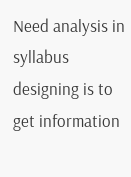Need analysis in syllabus designing is to get information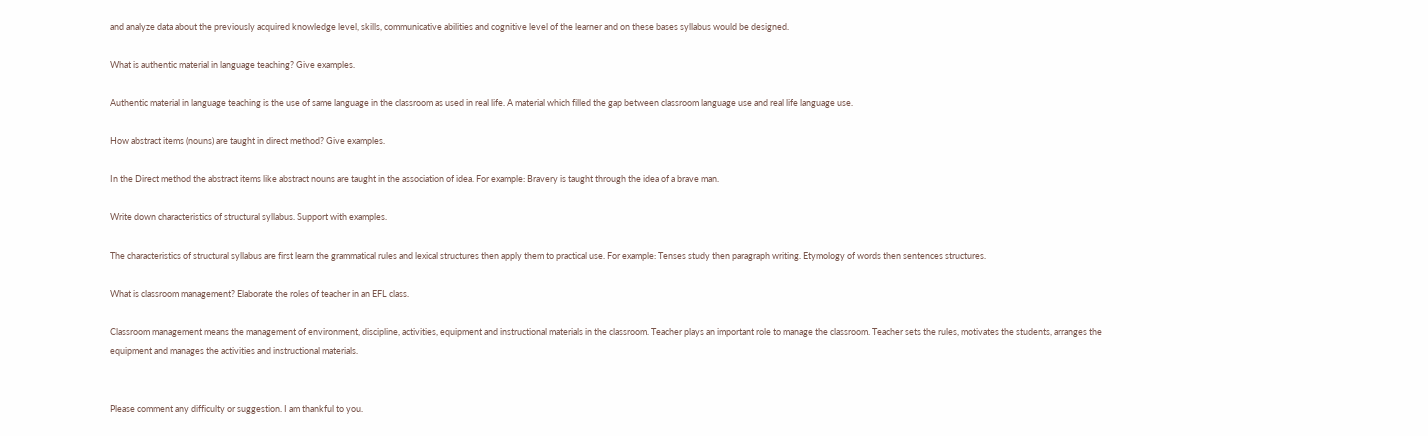and analyze data about the previously acquired knowledge level, skills, communicative abilities and cognitive level of the learner and on these bases syllabus would be designed.

What is authentic material in language teaching? Give examples.

Authentic material in language teaching is the use of same language in the classroom as used in real life. A material which filled the gap between classroom language use and real life language use.

How abstract items (nouns) are taught in direct method? Give examples.

In the Direct method the abstract items like abstract nouns are taught in the association of idea. For example: Bravery is taught through the idea of a brave man.

Write down characteristics of structural syllabus. Support with examples.

The characteristics of structural syllabus are first learn the grammatical rules and lexical structures then apply them to practical use. For example: Tenses study then paragraph writing. Etymology of words then sentences structures.

What is classroom management? Elaborate the roles of teacher in an EFL class.

Classroom management means the management of environment, discipline, activities, equipment and instructional materials in the classroom. Teacher plays an important role to manage the classroom. Teacher sets the rules, motivates the students, arranges the equipment and manages the activities and instructional materials.


Please comment any difficulty or suggestion. I am thankful to you.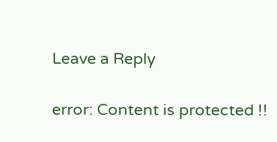Leave a Reply

error: Content is protected !!